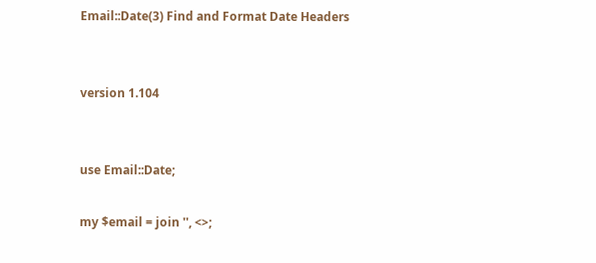Email::Date(3) Find and Format Date Headers


version 1.104


use Email::Date;

my $email = join '', <>;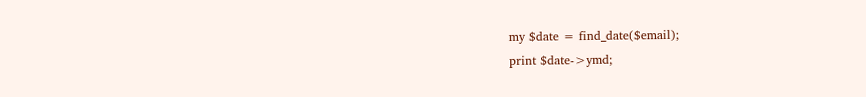my $date = find_date($email);
print $date->ymd;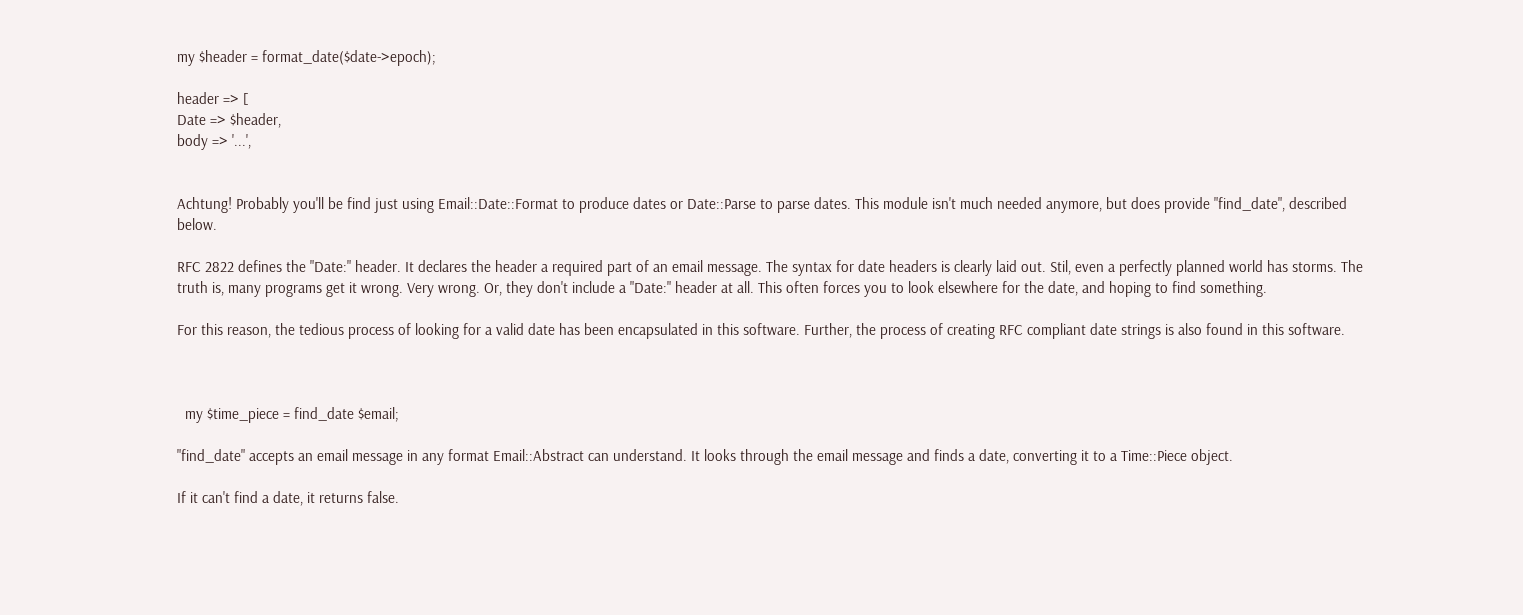my $header = format_date($date->epoch);

header => [
Date => $header,
body => '...',


Achtung! Probably you'll be find just using Email::Date::Format to produce dates or Date::Parse to parse dates. This module isn't much needed anymore, but does provide "find_date", described below.

RFC 2822 defines the "Date:" header. It declares the header a required part of an email message. The syntax for date headers is clearly laid out. Stil, even a perfectly planned world has storms. The truth is, many programs get it wrong. Very wrong. Or, they don't include a "Date:" header at all. This often forces you to look elsewhere for the date, and hoping to find something.

For this reason, the tedious process of looking for a valid date has been encapsulated in this software. Further, the process of creating RFC compliant date strings is also found in this software.



  my $time_piece = find_date $email;

"find_date" accepts an email message in any format Email::Abstract can understand. It looks through the email message and finds a date, converting it to a Time::Piece object.

If it can't find a date, it returns false.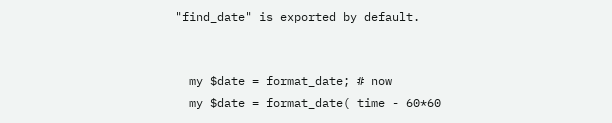"find_date" is exported by default.


  my $date = format_date; # now
  my $date = format_date( time - 60*60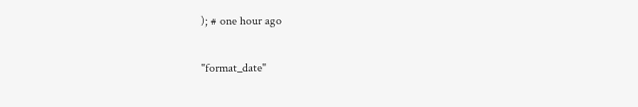); # one hour ago

"format_date"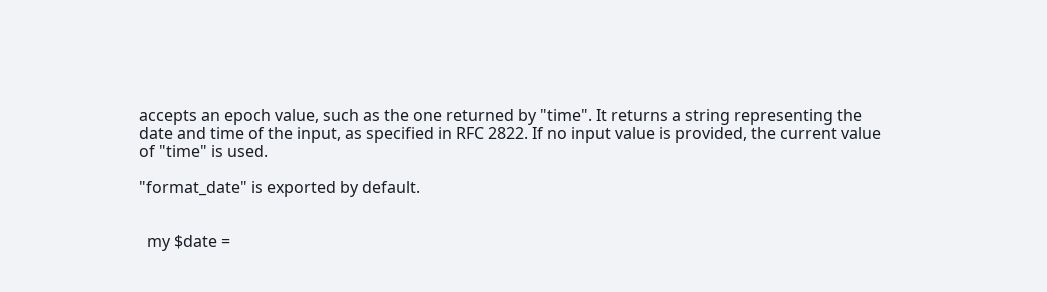accepts an epoch value, such as the one returned by "time". It returns a string representing the date and time of the input, as specified in RFC 2822. If no input value is provided, the current value of "time" is used.

"format_date" is exported by default.


  my $date =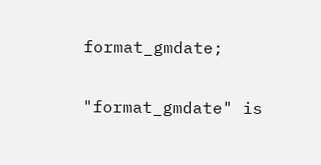format_gmdate;

"format_gmdate" is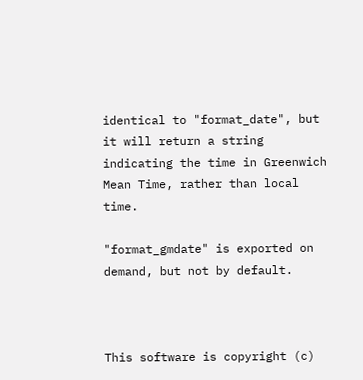identical to "format_date", but it will return a string indicating the time in Greenwich Mean Time, rather than local time.

"format_gmdate" is exported on demand, but not by default.



This software is copyright (c)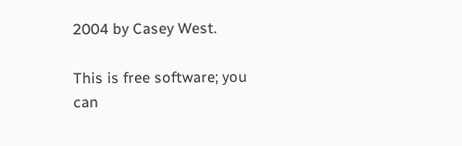2004 by Casey West.

This is free software; you can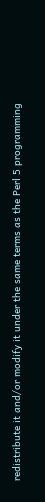redistribute it and/or modify it under the same terms as the Perl 5 programming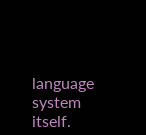language system itself.